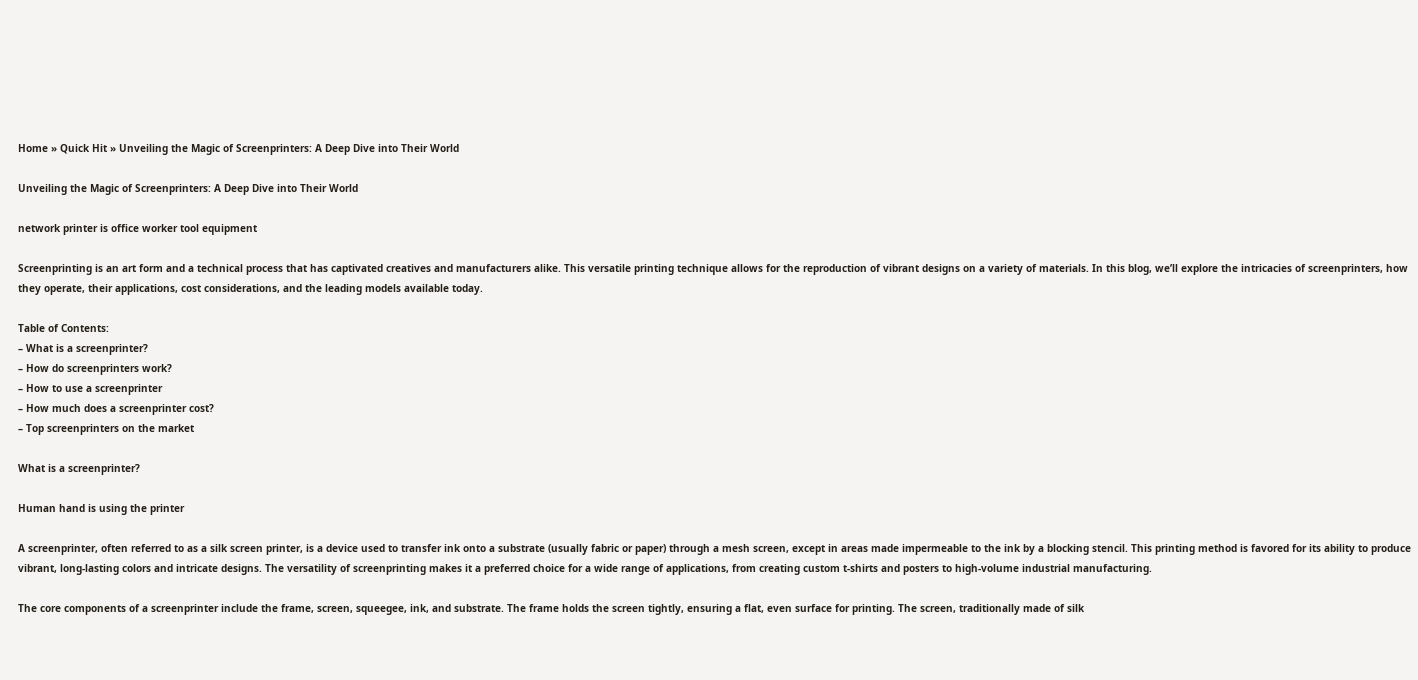Home » Quick Hit » Unveiling the Magic of Screenprinters: A Deep Dive into Their World

Unveiling the Magic of Screenprinters: A Deep Dive into Their World

network printer is office worker tool equipment

Screenprinting is an art form and a technical process that has captivated creatives and manufacturers alike. This versatile printing technique allows for the reproduction of vibrant designs on a variety of materials. In this blog, we’ll explore the intricacies of screenprinters, how they operate, their applications, cost considerations, and the leading models available today.

Table of Contents:
– What is a screenprinter?
– How do screenprinters work?
– How to use a screenprinter
– How much does a screenprinter cost?
– Top screenprinters on the market

What is a screenprinter?

Human hand is using the printer

A screenprinter, often referred to as a silk screen printer, is a device used to transfer ink onto a substrate (usually fabric or paper) through a mesh screen, except in areas made impermeable to the ink by a blocking stencil. This printing method is favored for its ability to produce vibrant, long-lasting colors and intricate designs. The versatility of screenprinting makes it a preferred choice for a wide range of applications, from creating custom t-shirts and posters to high-volume industrial manufacturing.

The core components of a screenprinter include the frame, screen, squeegee, ink, and substrate. The frame holds the screen tightly, ensuring a flat, even surface for printing. The screen, traditionally made of silk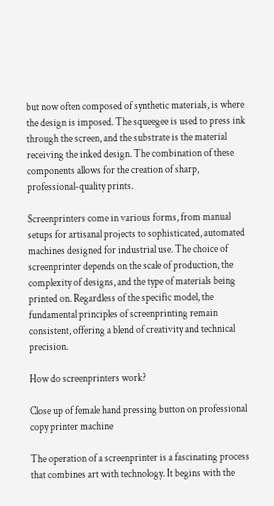but now often composed of synthetic materials, is where the design is imposed. The squeegee is used to press ink through the screen, and the substrate is the material receiving the inked design. The combination of these components allows for the creation of sharp, professional-quality prints.

Screenprinters come in various forms, from manual setups for artisanal projects to sophisticated, automated machines designed for industrial use. The choice of screenprinter depends on the scale of production, the complexity of designs, and the type of materials being printed on. Regardless of the specific model, the fundamental principles of screenprinting remain consistent, offering a blend of creativity and technical precision.

How do screenprinters work?

Close up of female hand pressing button on professional copy printer machine

The operation of a screenprinter is a fascinating process that combines art with technology. It begins with the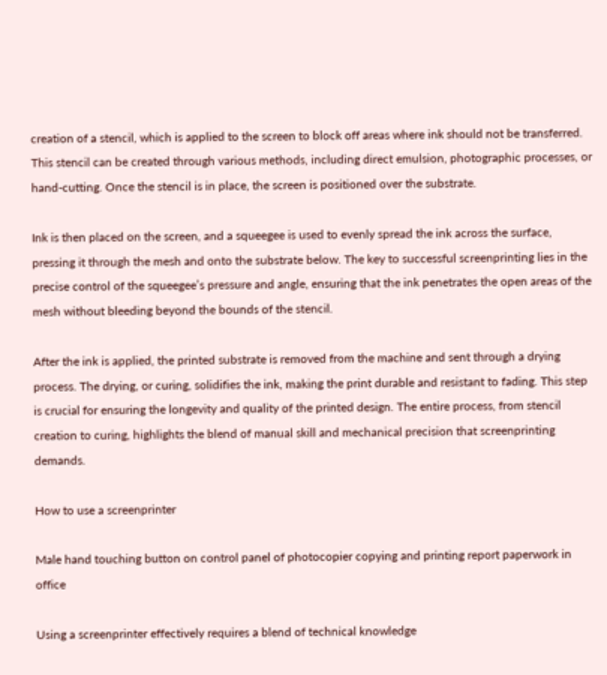creation of a stencil, which is applied to the screen to block off areas where ink should not be transferred. This stencil can be created through various methods, including direct emulsion, photographic processes, or hand-cutting. Once the stencil is in place, the screen is positioned over the substrate.

Ink is then placed on the screen, and a squeegee is used to evenly spread the ink across the surface, pressing it through the mesh and onto the substrate below. The key to successful screenprinting lies in the precise control of the squeegee’s pressure and angle, ensuring that the ink penetrates the open areas of the mesh without bleeding beyond the bounds of the stencil.

After the ink is applied, the printed substrate is removed from the machine and sent through a drying process. The drying, or curing, solidifies the ink, making the print durable and resistant to fading. This step is crucial for ensuring the longevity and quality of the printed design. The entire process, from stencil creation to curing, highlights the blend of manual skill and mechanical precision that screenprinting demands.

How to use a screenprinter

Male hand touching button on control panel of photocopier copying and printing report paperwork in office

Using a screenprinter effectively requires a blend of technical knowledge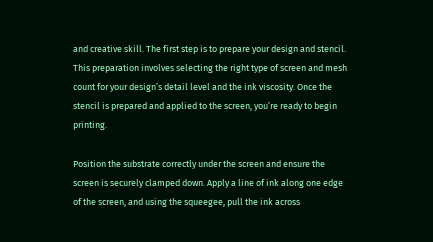and creative skill. The first step is to prepare your design and stencil. This preparation involves selecting the right type of screen and mesh count for your design’s detail level and the ink viscosity. Once the stencil is prepared and applied to the screen, you’re ready to begin printing.

Position the substrate correctly under the screen and ensure the screen is securely clamped down. Apply a line of ink along one edge of the screen, and using the squeegee, pull the ink across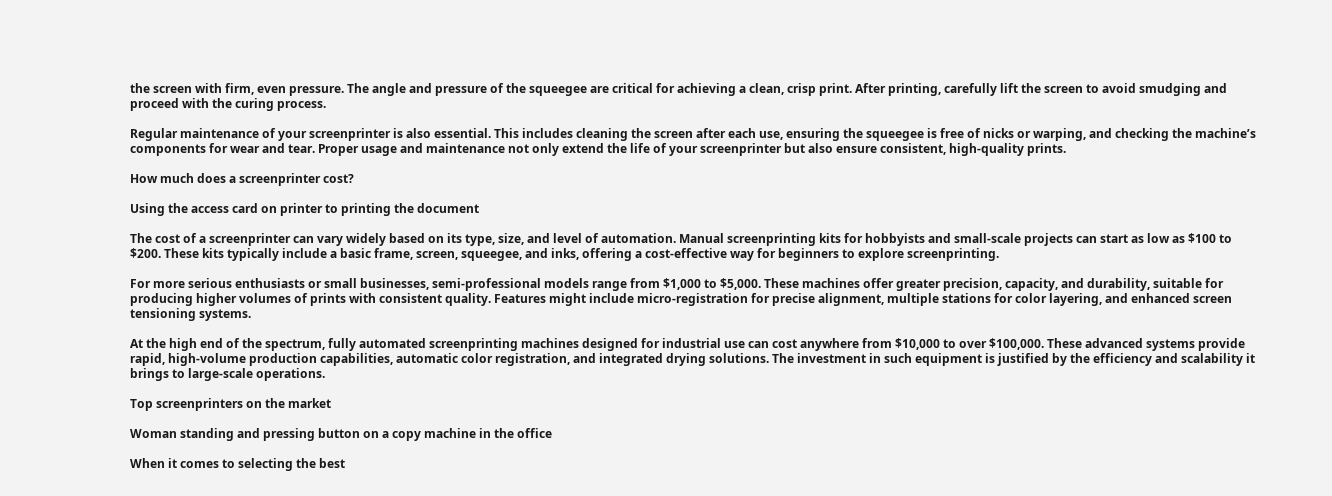the screen with firm, even pressure. The angle and pressure of the squeegee are critical for achieving a clean, crisp print. After printing, carefully lift the screen to avoid smudging and proceed with the curing process.

Regular maintenance of your screenprinter is also essential. This includes cleaning the screen after each use, ensuring the squeegee is free of nicks or warping, and checking the machine’s components for wear and tear. Proper usage and maintenance not only extend the life of your screenprinter but also ensure consistent, high-quality prints.

How much does a screenprinter cost?

Using the access card on printer to printing the document

The cost of a screenprinter can vary widely based on its type, size, and level of automation. Manual screenprinting kits for hobbyists and small-scale projects can start as low as $100 to $200. These kits typically include a basic frame, screen, squeegee, and inks, offering a cost-effective way for beginners to explore screenprinting.

For more serious enthusiasts or small businesses, semi-professional models range from $1,000 to $5,000. These machines offer greater precision, capacity, and durability, suitable for producing higher volumes of prints with consistent quality. Features might include micro-registration for precise alignment, multiple stations for color layering, and enhanced screen tensioning systems.

At the high end of the spectrum, fully automated screenprinting machines designed for industrial use can cost anywhere from $10,000 to over $100,000. These advanced systems provide rapid, high-volume production capabilities, automatic color registration, and integrated drying solutions. The investment in such equipment is justified by the efficiency and scalability it brings to large-scale operations.

Top screenprinters on the market

Woman standing and pressing button on a copy machine in the office

When it comes to selecting the best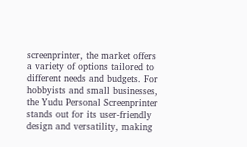screenprinter, the market offers a variety of options tailored to different needs and budgets. For hobbyists and small businesses, the Yudu Personal Screenprinter stands out for its user-friendly design and versatility, making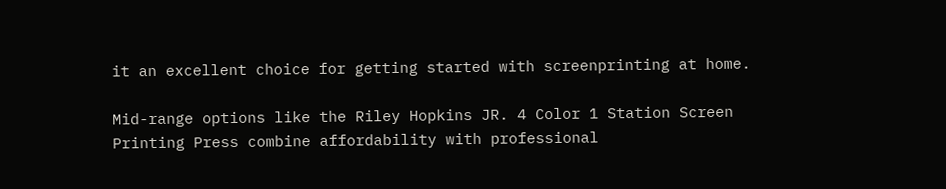it an excellent choice for getting started with screenprinting at home.

Mid-range options like the Riley Hopkins JR. 4 Color 1 Station Screen Printing Press combine affordability with professional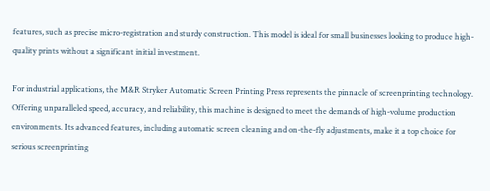features, such as precise micro-registration and sturdy construction. This model is ideal for small businesses looking to produce high-quality prints without a significant initial investment.

For industrial applications, the M&R Stryker Automatic Screen Printing Press represents the pinnacle of screenprinting technology. Offering unparalleled speed, accuracy, and reliability, this machine is designed to meet the demands of high-volume production environments. Its advanced features, including automatic screen cleaning and on-the-fly adjustments, make it a top choice for serious screenprinting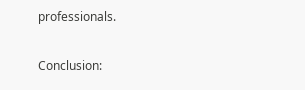professionals.

Conclusion: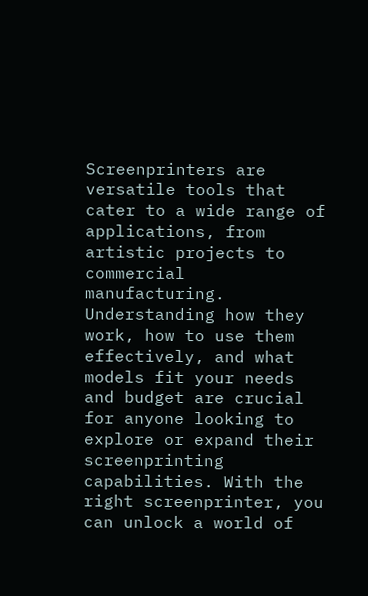Screenprinters are versatile tools that cater to a wide range of applications, from artistic projects to commercial manufacturing. Understanding how they work, how to use them effectively, and what models fit your needs and budget are crucial for anyone looking to explore or expand their screenprinting capabilities. With the right screenprinter, you can unlock a world of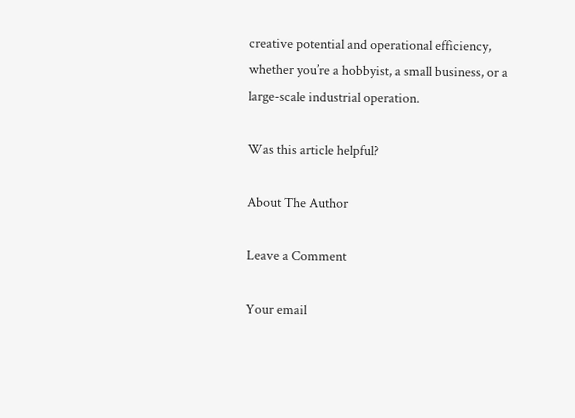creative potential and operational efficiency, whether you’re a hobbyist, a small business, or a large-scale industrial operation.

Was this article helpful?

About The Author

Leave a Comment

Your email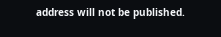address will not be published.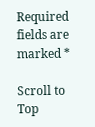Required fields are marked *

Scroll to Top